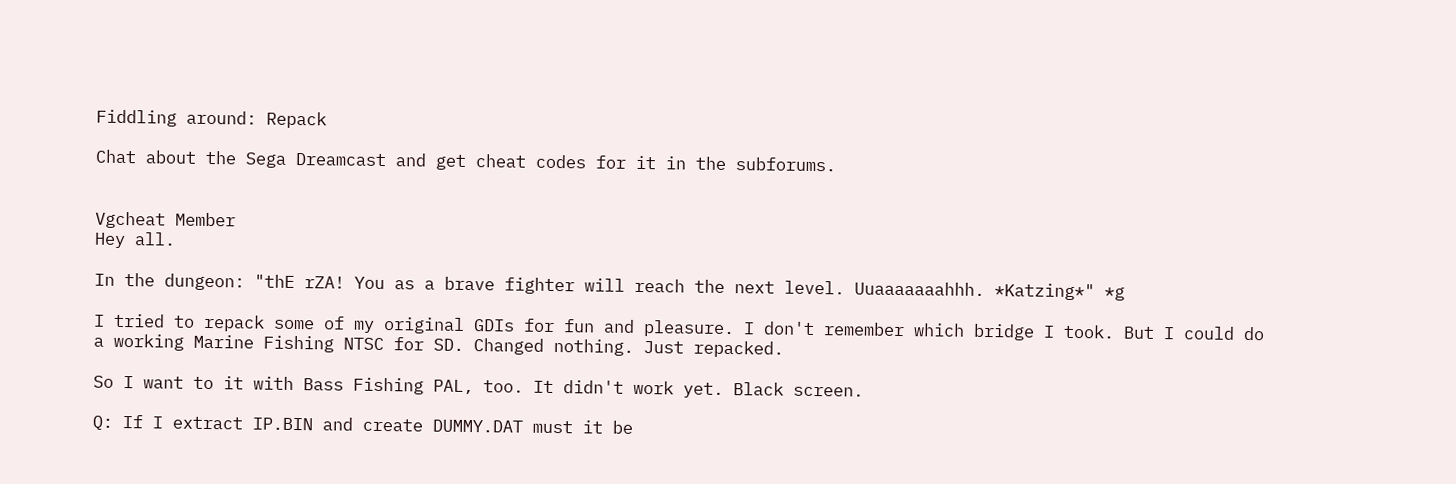Fiddling around: Repack

Chat about the Sega Dreamcast and get cheat codes for it in the subforums.


Vgcheat Member
Hey all.

In the dungeon: "thE rZA! You as a brave fighter will reach the next level. Uuaaaaaaahhh. *Katzing*" *g

I tried to repack some of my original GDIs for fun and pleasure. I don't remember which bridge I took. But I could do a working Marine Fishing NTSC for SD. Changed nothing. Just repacked.

So I want to it with Bass Fishing PAL, too. It didn't work yet. Black screen.

Q: If I extract IP.BIN and create DUMMY.DAT must it be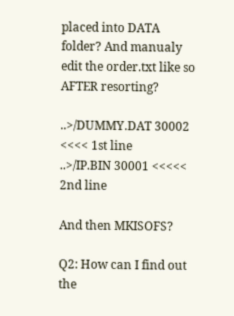placed into DATA folder? And manualy edit the order.txt like so AFTER resorting?

..>/DUMMY.DAT 30002 <<<< 1st line
..>/IP.BIN 30001 <<<<< 2nd line

And then MKISOFS?

Q2: How can I find out the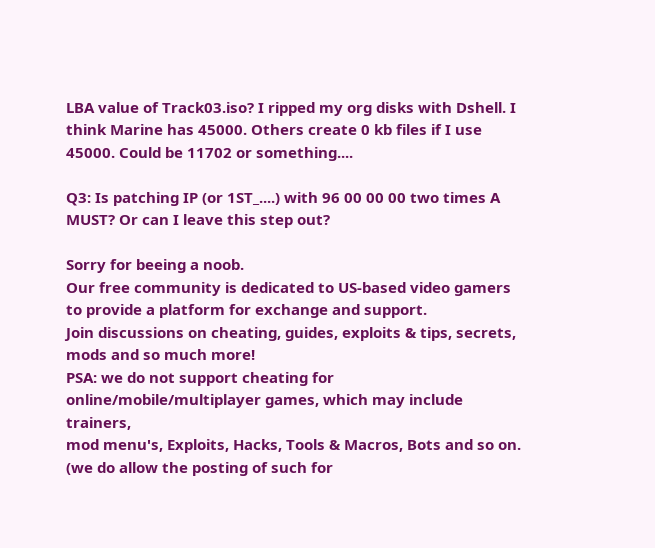LBA value of Track03.iso? I ripped my org disks with Dshell. I think Marine has 45000. Others create 0 kb files if I use 45000. Could be 11702 or something....

Q3: Is patching IP (or 1ST_....) with 96 00 00 00 two times A MUST? Or can I leave this step out?

Sorry for beeing a noob.
Our free community is dedicated to US-based video gamers to provide a platform for exchange and support.
Join discussions on cheating, guides, exploits & tips, secrets, mods and so much more!
PSA: we do not support cheating for online/mobile/multiplayer games, which may include trainers,
mod menu's, Exploits, Hacks, Tools & Macros, Bots and so on. (we do allow the posting of such for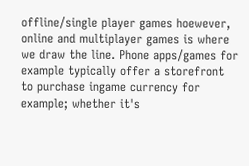offline/single player games hoewever, online and multiplayer games is where we draw the line. Phone apps/games for example typically offer a storefront to purchase ingame currency for example; whether it's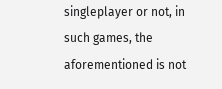singleplayer or not, in such games, the aforementioned is not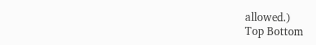allowed.)
Top Bottom